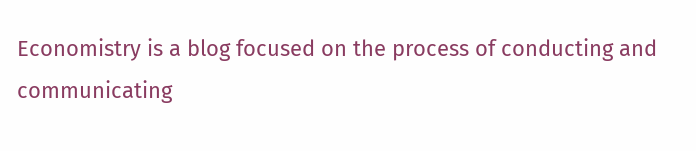Economistry is a blog focused on the process of conducting and communicating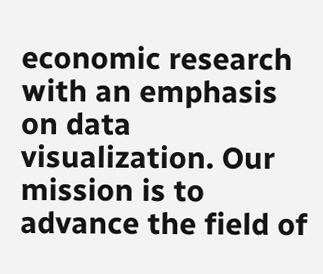economic research with an emphasis on data visualization. Our mission is to advance the field of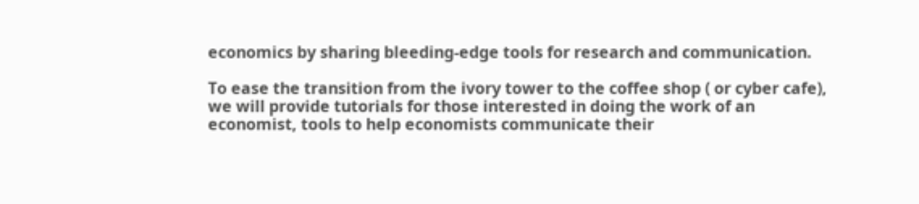economics by sharing bleeding-edge tools for research and communication.

To ease the transition from the ivory tower to the coffee shop ( or cyber cafe), we will provide tutorials for those interested in doing the work of an economist, tools to help economists communicate their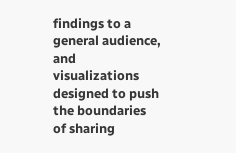findings to a general audience, and visualizations designed to push the boundaries of sharing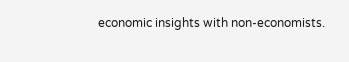economic insights with non-economists.